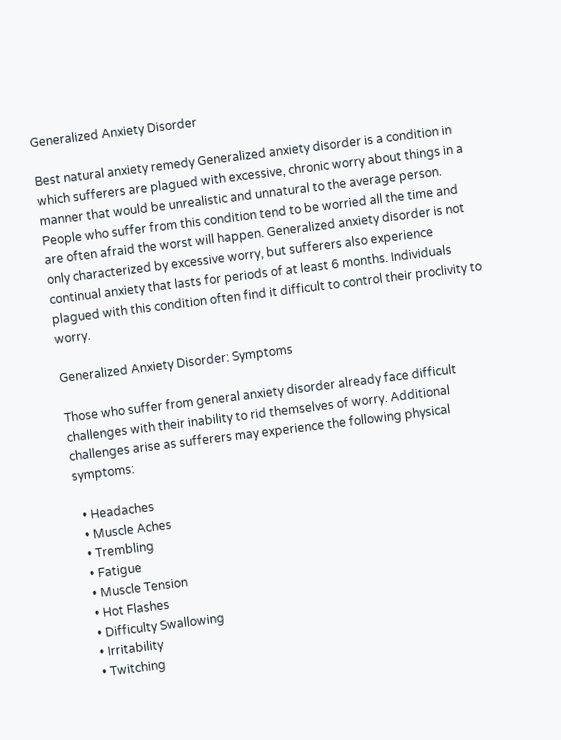Generalized Anxiety Disorder

Best natural anxiety remedy Generalized anxiety disorder is a condition in which sufferers are plagued with excessive, chronic worry about things in a manner that would be unrealistic and unnatural to the average person. People who suffer from this condition tend to be worried all the time and are often afraid the worst will happen. Generalized anxiety disorder is not only characterized by excessive worry, but sufferers also experience continual anxiety that lasts for periods of at least 6 months. Individuals plagued with this condition often find it difficult to control their proclivity to worry.

Generalized Anxiety Disorder: Symptoms

Those who suffer from general anxiety disorder already face difficult challenges with their inability to rid themselves of worry. Additional challenges arise as sufferers may experience the following physical symptoms:

  • Headaches
  • Muscle Aches
  • Trembling
  • Fatigue
  • Muscle Tension
  • Hot Flashes
  • Difficulty Swallowing
  • Irritability
  • Twitching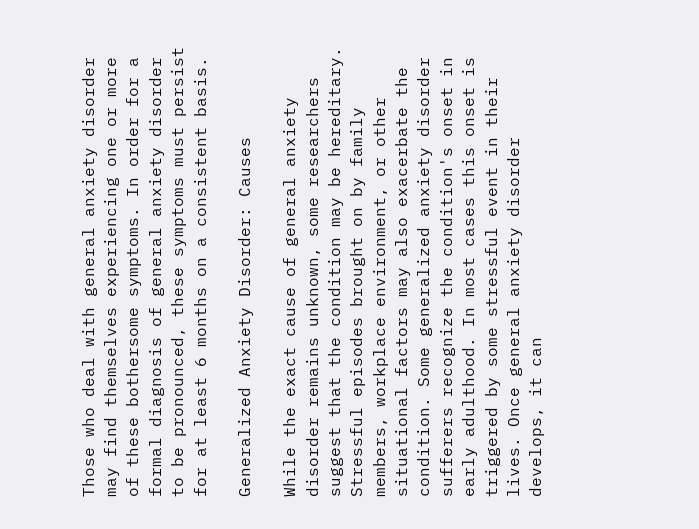Those who deal with general anxiety disorder may find themselves experiencing one or more of these bothersome symptoms. In order for a formal diagnosis of general anxiety disorder to be pronounced, these symptoms must persist for at least 6 months on a consistent basis.

Generalized Anxiety Disorder: Causes

While the exact cause of general anxiety disorder remains unknown, some researchers suggest that the condition may be hereditary. Stressful episodes brought on by family members, workplace environment, or other situational factors may also exacerbate the condition. Some generalized anxiety disorder sufferers recognize the condition's onset in early adulthood. In most cases this onset is triggered by some stressful event in their lives. Once general anxiety disorder develops, it can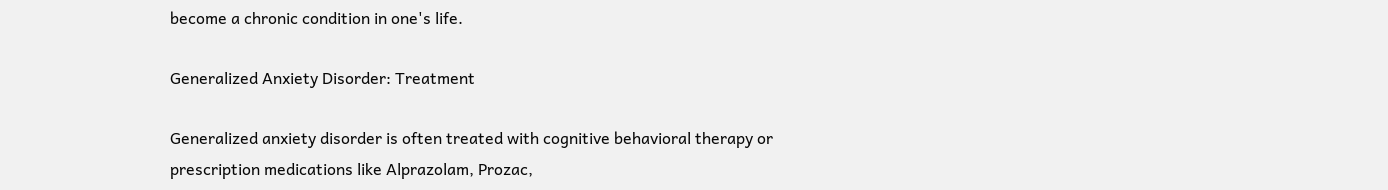become a chronic condition in one's life.

Generalized Anxiety Disorder: Treatment

Generalized anxiety disorder is often treated with cognitive behavioral therapy or prescription medications like Alprazolam, Prozac,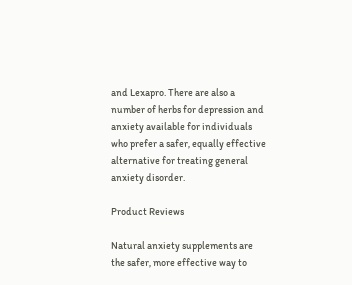and Lexapro. There are also a number of herbs for depression and anxiety available for individuals who prefer a safer, equally effective alternative for treating general anxiety disorder.

Product Reviews

Natural anxiety supplements are the safer, more effective way to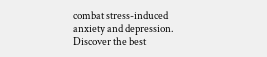combat stress-induced anxiety and depression. Discover the best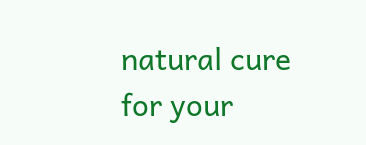natural cure for your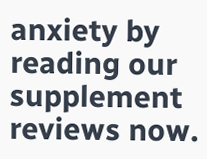anxiety by reading our supplement reviews now.